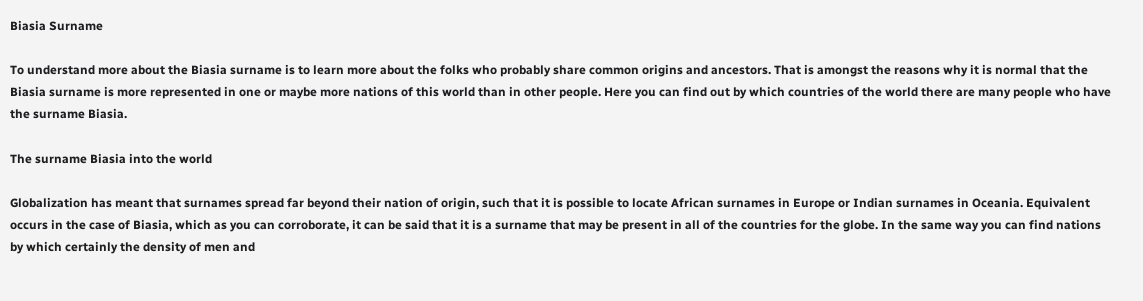Biasia Surname

To understand more about the Biasia surname is to learn more about the folks who probably share common origins and ancestors. That is amongst the reasons why it is normal that the Biasia surname is more represented in one or maybe more nations of this world than in other people. Here you can find out by which countries of the world there are many people who have the surname Biasia.

The surname Biasia into the world

Globalization has meant that surnames spread far beyond their nation of origin, such that it is possible to locate African surnames in Europe or Indian surnames in Oceania. Equivalent occurs in the case of Biasia, which as you can corroborate, it can be said that it is a surname that may be present in all of the countries for the globe. In the same way you can find nations by which certainly the density of men and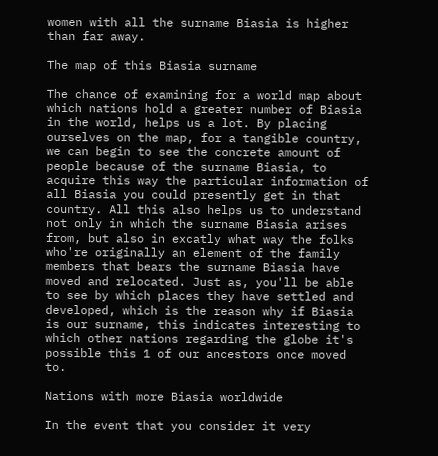women with all the surname Biasia is higher than far away.

The map of this Biasia surname

The chance of examining for a world map about which nations hold a greater number of Biasia in the world, helps us a lot. By placing ourselves on the map, for a tangible country, we can begin to see the concrete amount of people because of the surname Biasia, to acquire this way the particular information of all Biasia you could presently get in that country. All this also helps us to understand not only in which the surname Biasia arises from, but also in excatly what way the folks who're originally an element of the family members that bears the surname Biasia have moved and relocated. Just as, you'll be able to see by which places they have settled and developed, which is the reason why if Biasia is our surname, this indicates interesting to which other nations regarding the globe it's possible this 1 of our ancestors once moved to.

Nations with more Biasia worldwide

In the event that you consider it very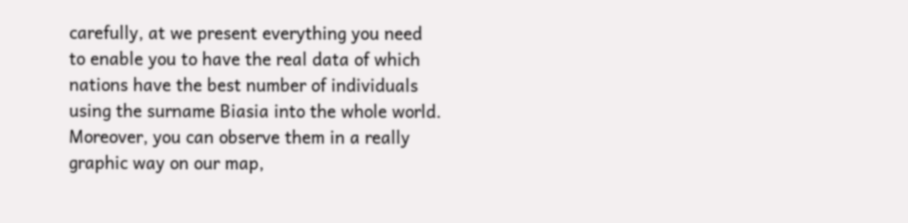carefully, at we present everything you need to enable you to have the real data of which nations have the best number of individuals using the surname Biasia into the whole world. Moreover, you can observe them in a really graphic way on our map,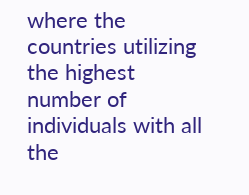where the countries utilizing the highest number of individuals with all the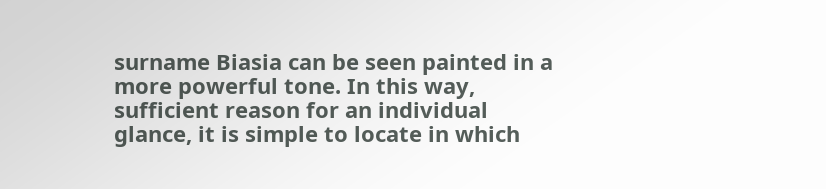surname Biasia can be seen painted in a more powerful tone. In this way, sufficient reason for an individual glance, it is simple to locate in which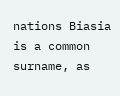nations Biasia is a common surname, as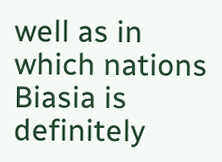well as in which nations Biasia is definitely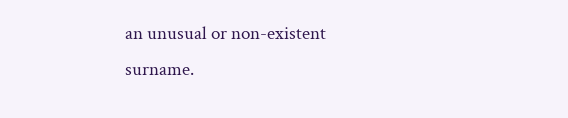an unusual or non-existent surname.